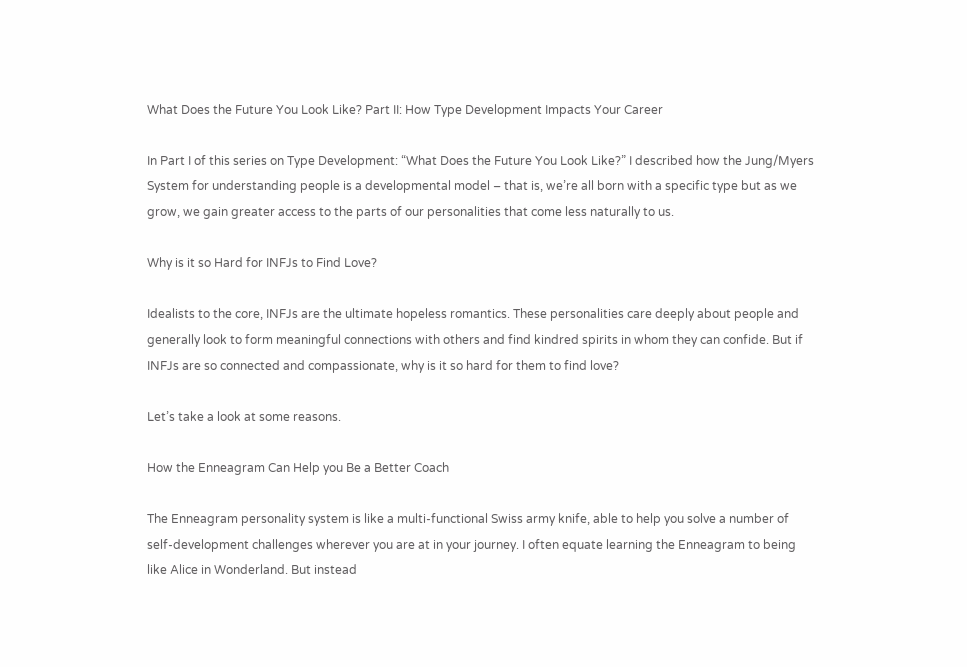What Does the Future You Look Like? Part II: How Type Development Impacts Your Career

In Part I of this series on Type Development: “What Does the Future You Look Like?” I described how the Jung/Myers System for understanding people is a developmental model – that is, we’re all born with a specific type but as we grow, we gain greater access to the parts of our personalities that come less naturally to us.

Why is it so Hard for INFJs to Find Love?

Idealists to the core, INFJs are the ultimate hopeless romantics. These personalities care deeply about people and generally look to form meaningful connections with others and find kindred spirits in whom they can confide. But if INFJs are so connected and compassionate, why is it so hard for them to find love?

Let’s take a look at some reasons.

How the Enneagram Can Help you Be a Better Coach

The Enneagram personality system is like a multi-functional Swiss army knife, able to help you solve a number of self-development challenges wherever you are at in your journey. I often equate learning the Enneagram to being like Alice in Wonderland. But instead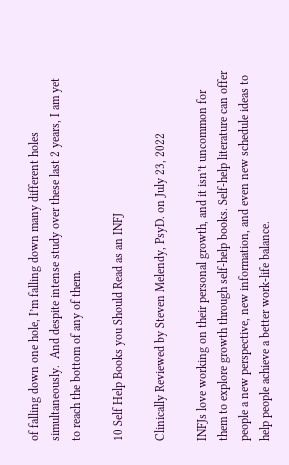of falling down one hole, I’m falling down many different holes simultaneously.  And despite intense study over these last 2 years, I am yet to reach the bottom of any of them.

10 Self Help Books you Should Read as an INFJ

Clinically Reviewed by Steven Melendy, PsyD. on July 23, 2022

INFJs love working on their personal growth, and it isn’t uncommon for them to explore growth through self-help books. Self-help literature can offer people a new perspective, new information, and even new schedule ideas to help people achieve a better work-life balance.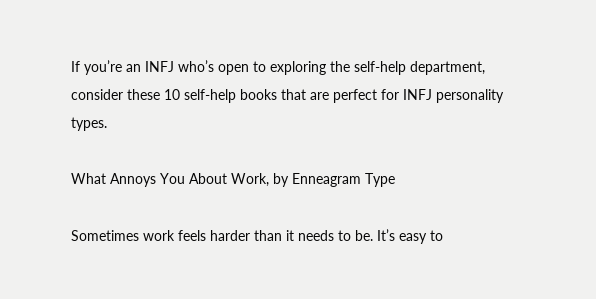If you’re an INFJ who’s open to exploring the self-help department, consider these 10 self-help books that are perfect for INFJ personality types.

What Annoys You About Work, by Enneagram Type

Sometimes work feels harder than it needs to be. It’s easy to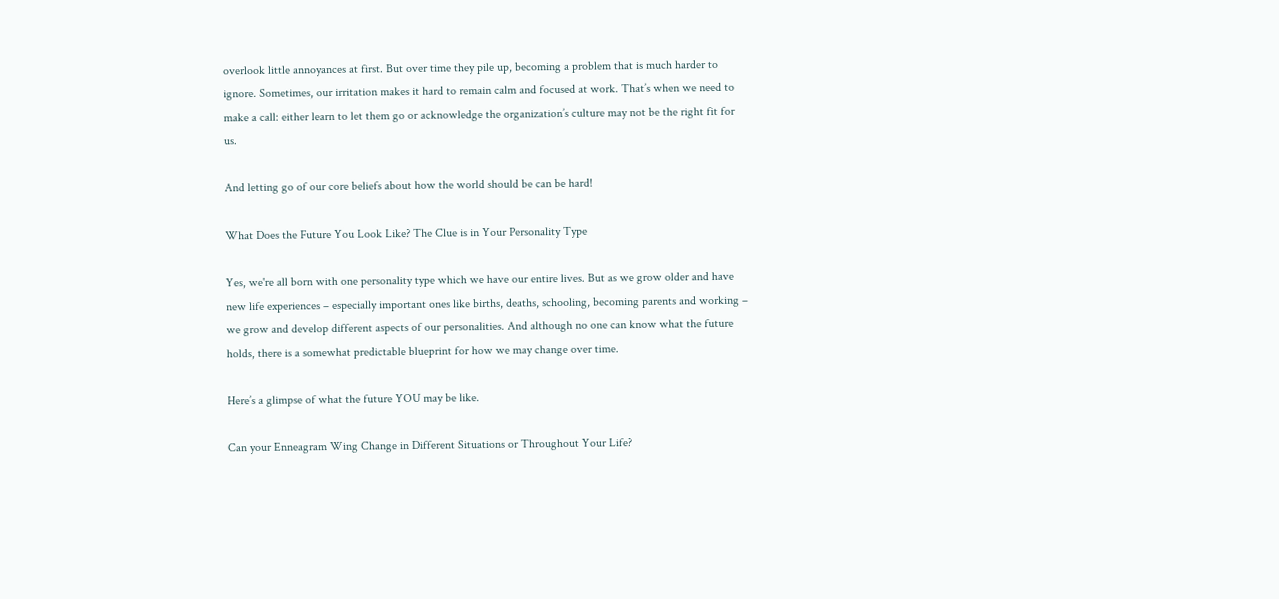overlook little annoyances at first. But over time they pile up, becoming a problem that is much harder to ignore. Sometimes, our irritation makes it hard to remain calm and focused at work. That’s when we need to make a call: either learn to let them go or acknowledge the organization’s culture may not be the right fit for us.

And letting go of our core beliefs about how the world should be can be hard!

What Does the Future You Look Like? The Clue is in Your Personality Type

Yes, we're all born with one personality type which we have our entire lives. But as we grow older and have new life experiences – especially important ones like births, deaths, schooling, becoming parents and working – we grow and develop different aspects of our personalities. And although no one can know what the future holds, there is a somewhat predictable blueprint for how we may change over time.

Here’s a glimpse of what the future YOU may be like.

Can your Enneagram Wing Change in Different Situations or Throughout Your Life?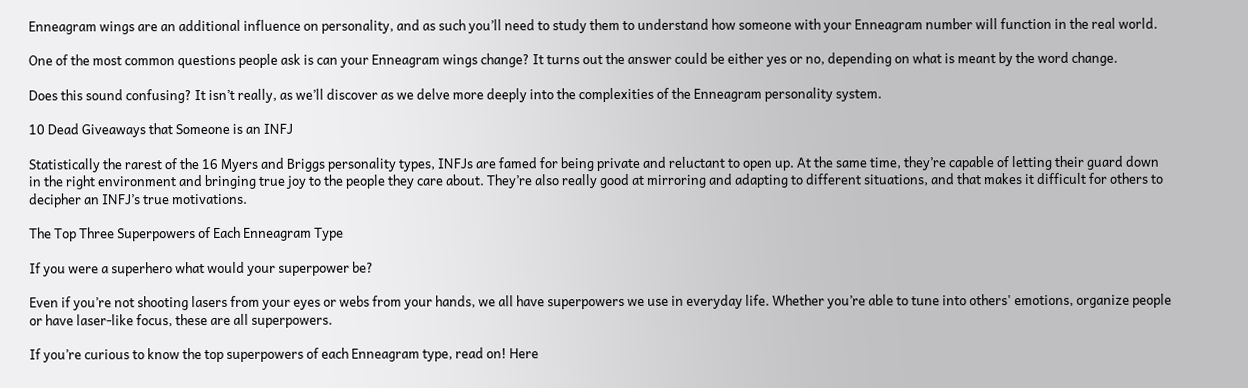Enneagram wings are an additional influence on personality, and as such you’ll need to study them to understand how someone with your Enneagram number will function in the real world.

One of the most common questions people ask is can your Enneagram wings change? It turns out the answer could be either yes or no, depending on what is meant by the word change.

Does this sound confusing? It isn’t really, as we’ll discover as we delve more deeply into the complexities of the Enneagram personality system.

10 Dead Giveaways that Someone is an INFJ

Statistically the rarest of the 16 Myers and Briggs personality types, INFJs are famed for being private and reluctant to open up. At the same time, they’re capable of letting their guard down in the right environment and bringing true joy to the people they care about. They’re also really good at mirroring and adapting to different situations, and that makes it difficult for others to decipher an INFJ’s true motivations.

The Top Three Superpowers of Each Enneagram Type

If you were a superhero what would your superpower be?

Even if you’re not shooting lasers from your eyes or webs from your hands, we all have superpowers we use in everyday life. Whether you’re able to tune into others' emotions, organize people or have laser-like focus, these are all superpowers.

If you’re curious to know the top superpowers of each Enneagram type, read on! Here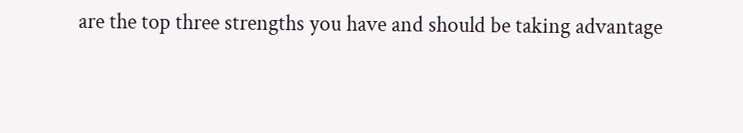are the top three strengths you have and should be taking advantage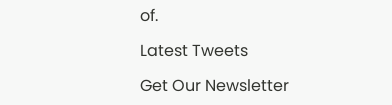of.

Latest Tweets

Get Our Newsletter